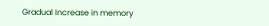Gradual Increase in memory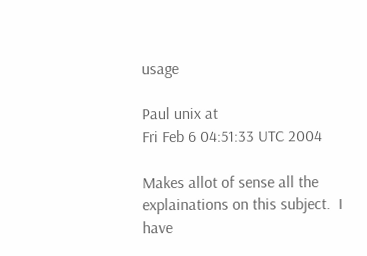usage

Paul unix at
Fri Feb 6 04:51:33 UTC 2004

Makes allot of sense all the explainations on this subject.  I have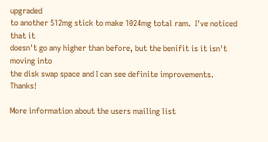upgraded
to another 512mg stick to make 1024mg total ram.  I've noticed that it
doesn't go any higher than before, but the benifit is it isn't moving into
the disk swap space and I can see definite improvements.  Thanks!

More information about the users mailing list